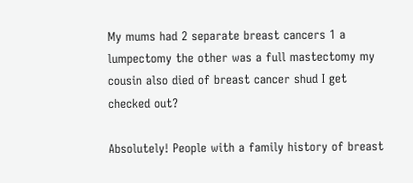My mums had 2 separate breast cancers 1 a lumpectomy the other was a full mastectomy my cousin also died of breast cancer shud I get checked out?

Absolutely! People with a family history of breast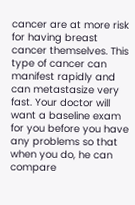cancer are at more risk for having breast cancer themselves. This type of cancer can manifest rapidly and can metastasize very fast. Your doctor will want a baseline exam for you before you have any problems so that when you do, he can compare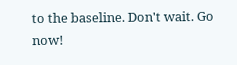to the baseline. Don't wait. Go now!